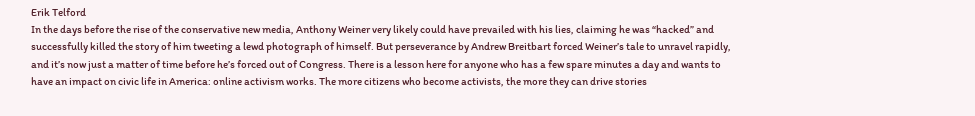Erik Telford
In the days before the rise of the conservative new media, Anthony Weiner very likely could have prevailed with his lies, claiming he was “hacked” and successfully killed the story of him tweeting a lewd photograph of himself. But perseverance by Andrew Breitbart forced Weiner’s tale to unravel rapidly, and it’s now just a matter of time before he’s forced out of Congress. There is a lesson here for anyone who has a few spare minutes a day and wants to have an impact on civic life in America: online activism works. The more citizens who become activists, the more they can drive stories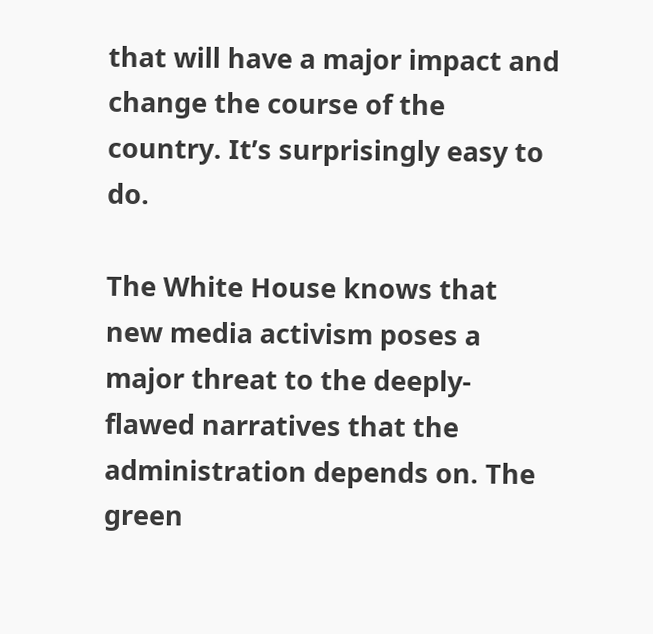that will have a major impact and change the course of the country. It’s surprisingly easy to do.

The White House knows that new media activism poses a major threat to the deeply-flawed narratives that the administration depends on. The green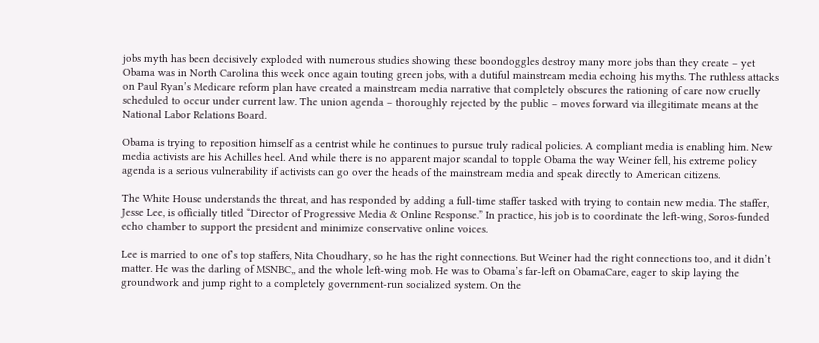jobs myth has been decisively exploded with numerous studies showing these boondoggles destroy many more jobs than they create – yet Obama was in North Carolina this week once again touting green jobs, with a dutiful mainstream media echoing his myths. The ruthless attacks on Paul Ryan’s Medicare reform plan have created a mainstream media narrative that completely obscures the rationing of care now cruelly scheduled to occur under current law. The union agenda – thoroughly rejected by the public – moves forward via illegitimate means at the National Labor Relations Board.

Obama is trying to reposition himself as a centrist while he continues to pursue truly radical policies. A compliant media is enabling him. New media activists are his Achilles heel. And while there is no apparent major scandal to topple Obama the way Weiner fell, his extreme policy agenda is a serious vulnerability if activists can go over the heads of the mainstream media and speak directly to American citizens.

The White House understands the threat, and has responded by adding a full-time staffer tasked with trying to contain new media. The staffer, Jesse Lee, is officially titled “Director of Progressive Media & Online Response.” In practice, his job is to coordinate the left-wing, Soros-funded echo chamber to support the president and minimize conservative online voices.

Lee is married to one of’s top staffers, Nita Choudhary, so he has the right connections. But Weiner had the right connections too, and it didn’t matter. He was the darling of MSNBC,, and the whole left-wing mob. He was to Obama’s far-left on ObamaCare, eager to skip laying the groundwork and jump right to a completely government-run socialized system. On the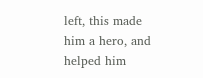left, this made him a hero, and helped him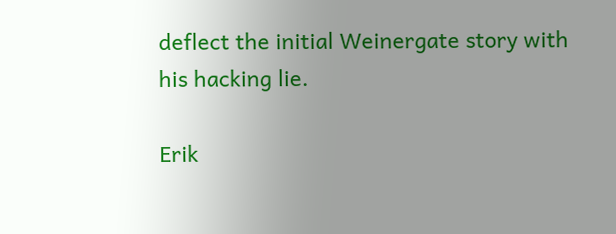deflect the initial Weinergate story with his hacking lie.

Erik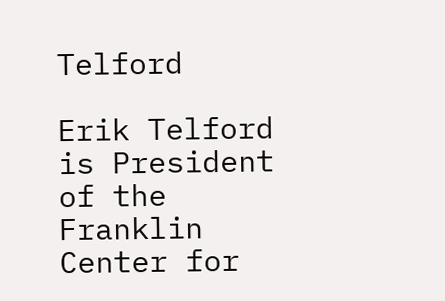Telford

Erik Telford is President of the Franklin Center for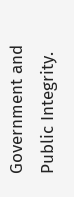Government and Public Integrity.